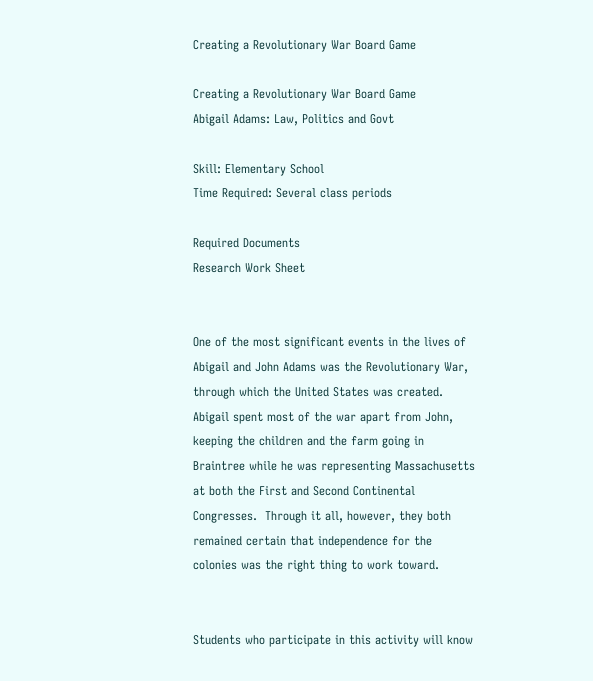Creating a Revolutionary War Board Game

Creating a Revolutionary War Board Game
Abigail Adams: Law, Politics and Govt

Skill: Elementary School
Time Required: Several class periods

Required Documents
Research Work Sheet


One of the most significant events in the lives of Abigail and John Adams was the Revolutionary War, through which the United States was created.  Abigail spent most of the war apart from John, keeping the children and the farm going in Braintree while he was representing Massachusetts at both the First and Second Continental Congresses.  Through it all, however, they both remained certain that independence for the colonies was the right thing to work toward.


Students who participate in this activity will know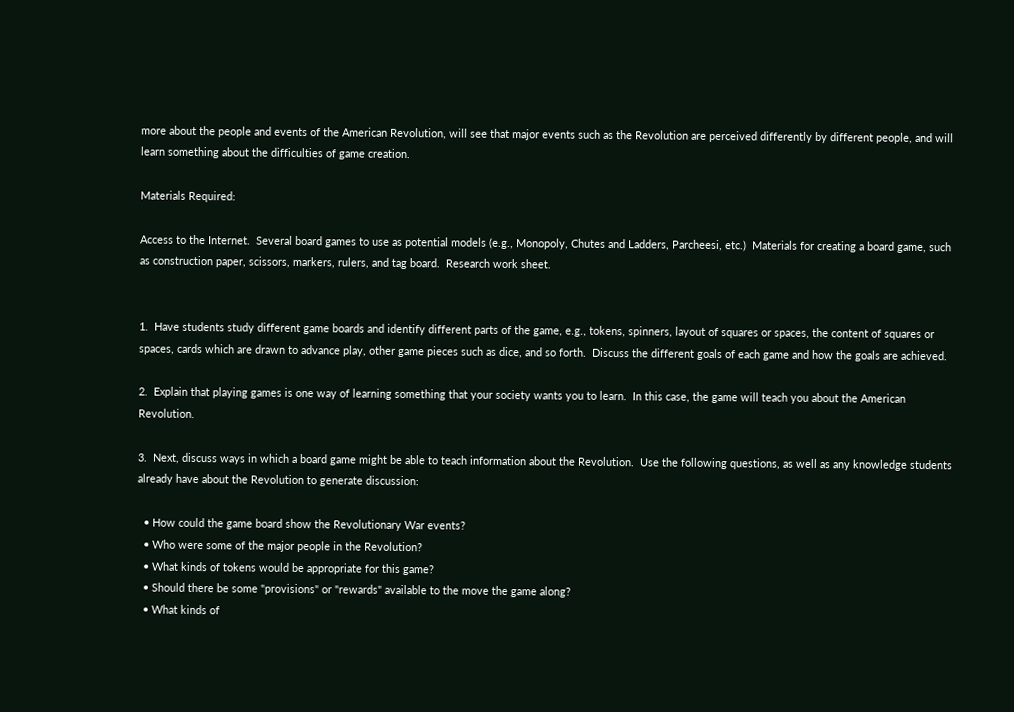more about the people and events of the American Revolution, will see that major events such as the Revolution are perceived differently by different people, and will learn something about the difficulties of game creation.

Materials Required:

Access to the Internet.  Several board games to use as potential models (e.g., Monopoly, Chutes and Ladders, Parcheesi, etc.)  Materials for creating a board game, such as construction paper, scissors, markers, rulers, and tag board.  Research work sheet.


1.  Have students study different game boards and identify different parts of the game, e.g., tokens, spinners, layout of squares or spaces, the content of squares or spaces, cards which are drawn to advance play, other game pieces such as dice, and so forth.  Discuss the different goals of each game and how the goals are achieved.

2.  Explain that playing games is one way of learning something that your society wants you to learn.  In this case, the game will teach you about the American Revolution.

3.  Next, discuss ways in which a board game might be able to teach information about the Revolution.  Use the following questions, as well as any knowledge students already have about the Revolution to generate discussion:

  • How could the game board show the Revolutionary War events?
  • Who were some of the major people in the Revolution?
  • What kinds of tokens would be appropriate for this game?
  • Should there be some "provisions" or "rewards" available to the move the game along?
  • What kinds of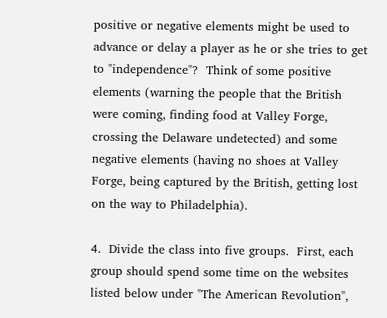positive or negative elements might be used to advance or delay a player as he or she tries to get to "independence"?  Think of some positive elements (warning the people that the British were coming, finding food at Valley Forge, crossing the Delaware undetected) and some negative elements (having no shoes at Valley Forge, being captured by the British, getting lost on the way to Philadelphia).

4.  Divide the class into five groups.  First, each group should spend some time on the websites listed below under "The American Revolution",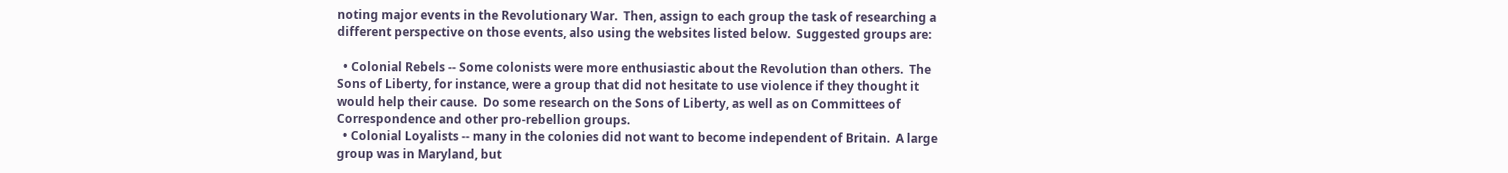noting major events in the Revolutionary War.  Then, assign to each group the task of researching a different perspective on those events, also using the websites listed below.  Suggested groups are:

  • Colonial Rebels -- Some colonists were more enthusiastic about the Revolution than others.  The Sons of Liberty, for instance, were a group that did not hesitate to use violence if they thought it would help their cause.  Do some research on the Sons of Liberty, as well as on Committees of Correspondence and other pro-rebellion groups.
  • Colonial Loyalists -- many in the colonies did not want to become independent of Britain.  A large group was in Maryland, but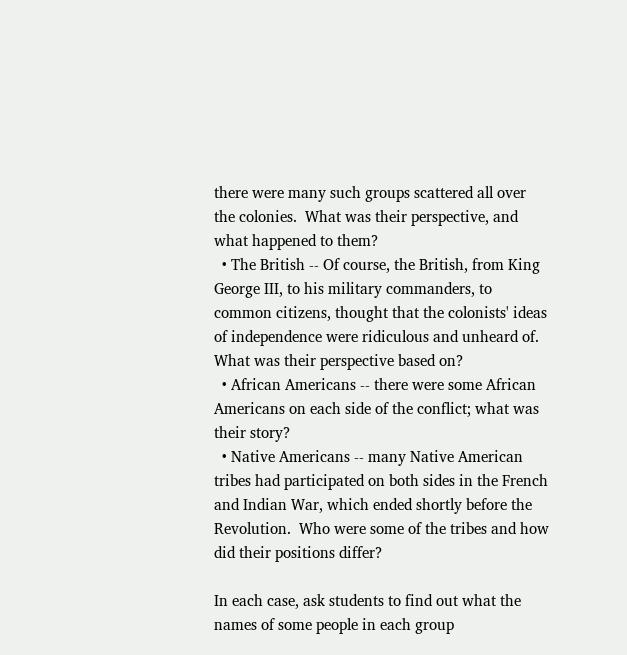there were many such groups scattered all over the colonies.  What was their perspective, and what happened to them?
  • The British -- Of course, the British, from King George III, to his military commanders, to common citizens, thought that the colonists' ideas of independence were ridiculous and unheard of.  What was their perspective based on?
  • African Americans -- there were some African Americans on each side of the conflict; what was their story?
  • Native Americans -- many Native American tribes had participated on both sides in the French and Indian War, which ended shortly before the Revolution.  Who were some of the tribes and how did their positions differ?

In each case, ask students to find out what the names of some people in each group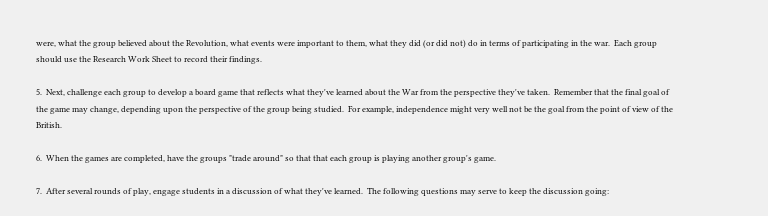were, what the group believed about the Revolution, what events were important to them, what they did (or did not) do in terms of participating in the war.  Each group should use the Research Work Sheet to record their findings.

5.  Next, challenge each group to develop a board game that reflects what they've learned about the War from the perspective they've taken.  Remember that the final goal of the game may change, depending upon the perspective of the group being studied.  For example, independence might very well not be the goal from the point of view of the British.

6.  When the games are completed, have the groups "trade around" so that that each group is playing another group's game.

7.  After several rounds of play, engage students in a discussion of what they've learned.  The following questions may serve to keep the discussion going: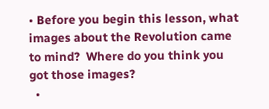• Before you begin this lesson, what images about the Revolution came to mind?  Where do you think you got those images?
  •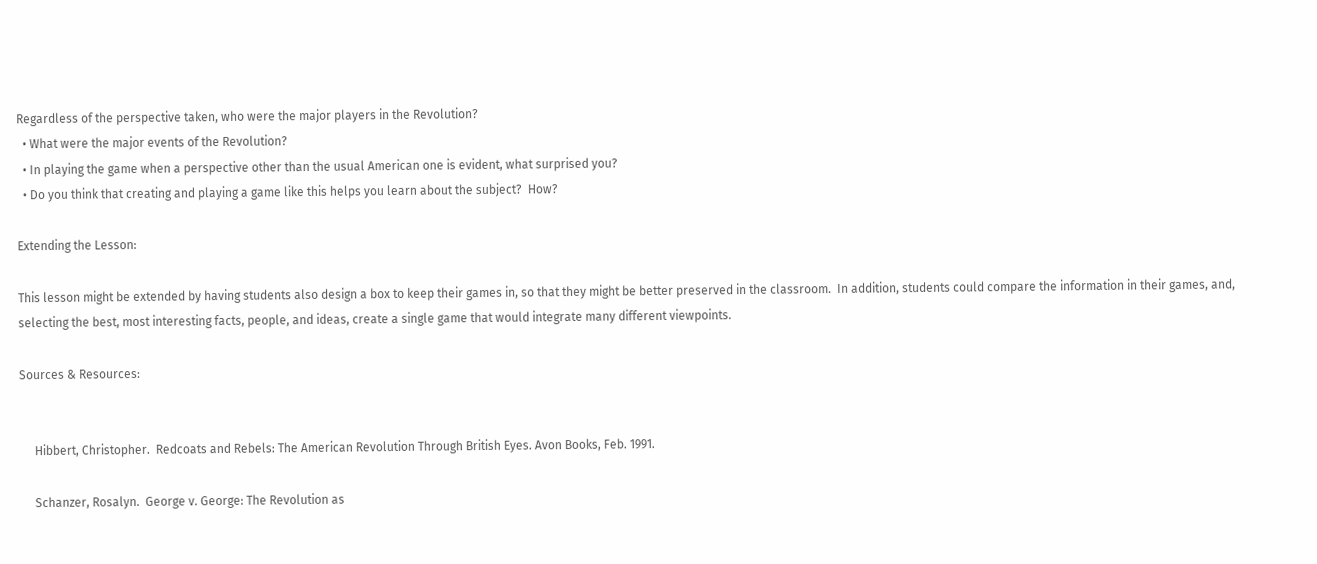Regardless of the perspective taken, who were the major players in the Revolution?
  • What were the major events of the Revolution?
  • In playing the game when a perspective other than the usual American one is evident, what surprised you?
  • Do you think that creating and playing a game like this helps you learn about the subject?  How?

Extending the Lesson:

This lesson might be extended by having students also design a box to keep their games in, so that they might be better preserved in the classroom.  In addition, students could compare the information in their games, and, selecting the best, most interesting facts, people, and ideas, create a single game that would integrate many different viewpoints.

Sources & Resources:


     Hibbert, Christopher.  Redcoats and Rebels: The American Revolution Through British Eyes. Avon Books, Feb. 1991.

     Schanzer, Rosalyn.  George v. George: The Revolution as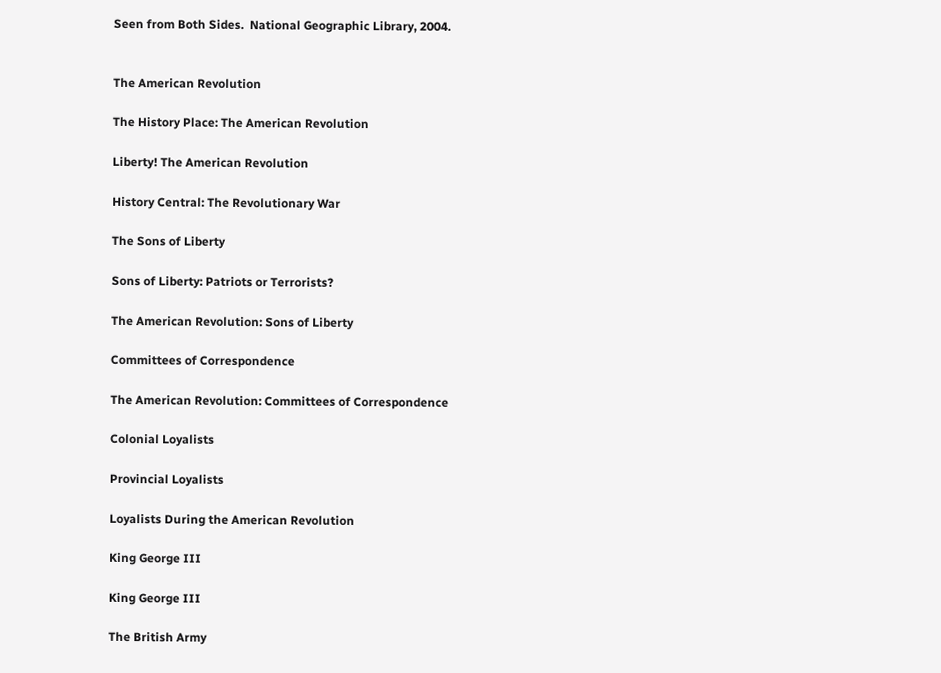Seen from Both Sides.  National Geographic Library, 2004.


The American Revolution

The History Place: The American Revolution

Liberty! The American Revolution

History Central: The Revolutionary War

The Sons of Liberty

Sons of Liberty: Patriots or Terrorists?

The American Revolution: Sons of Liberty

Committees of Correspondence

The American Revolution: Committees of Correspondence

Colonial Loyalists

Provincial Loyalists

Loyalists During the American Revolution

King George III

King George III

The British Army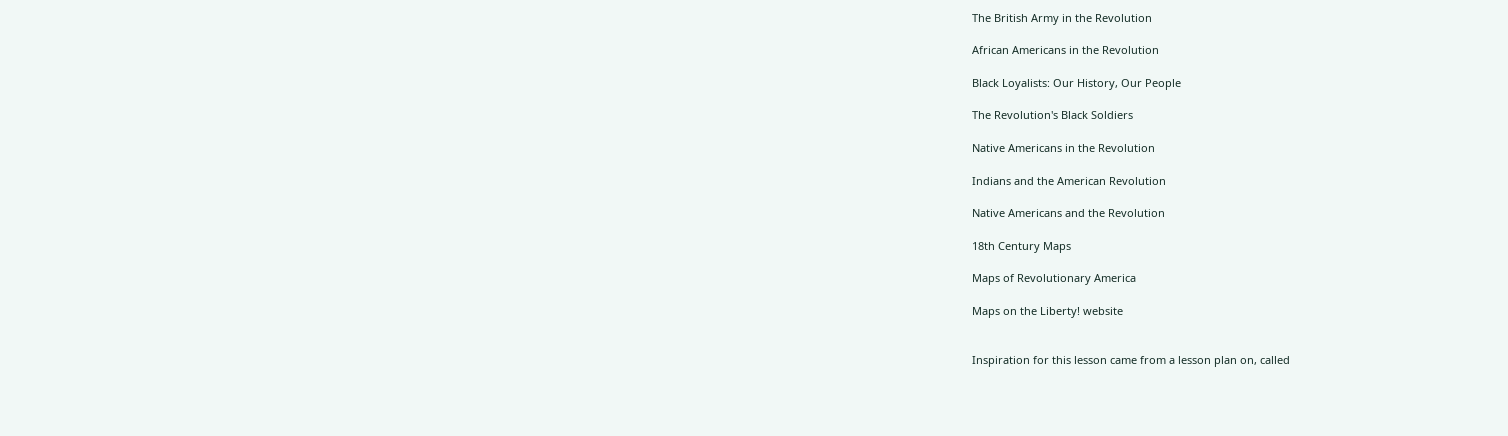The British Army in the Revolution

African Americans in the Revolution

Black Loyalists: Our History, Our People

The Revolution's Black Soldiers

Native Americans in the Revolution

Indians and the American Revolution

Native Americans and the Revolution

18th Century Maps

Maps of Revolutionary America

Maps on the Liberty! website


Inspiration for this lesson came from a lesson plan on, called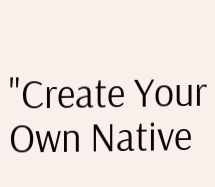"Create Your Own Native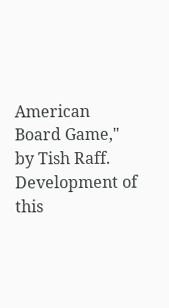American Board Game," by Tish Raff.  Development of this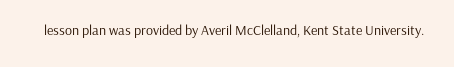lesson plan was provided by Averil McClelland, Kent State University.